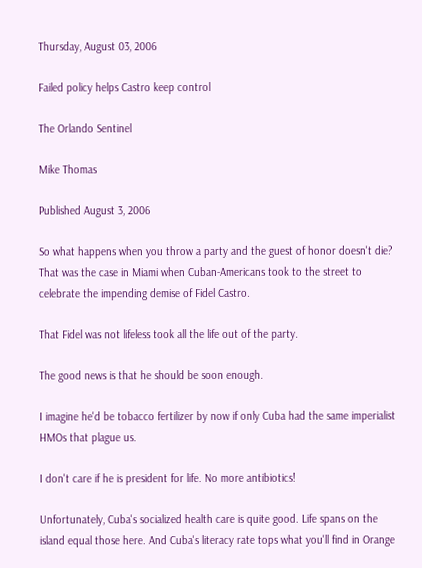Thursday, August 03, 2006

Failed policy helps Castro keep control

The Orlando Sentinel

Mike Thomas

Published August 3, 2006

So what happens when you throw a party and the guest of honor doesn't die? That was the case in Miami when Cuban-Americans took to the street to celebrate the impending demise of Fidel Castro.

That Fidel was not lifeless took all the life out of the party.

The good news is that he should be soon enough.

I imagine he'd be tobacco fertilizer by now if only Cuba had the same imperialist HMOs that plague us.

I don't care if he is president for life. No more antibiotics!

Unfortunately, Cuba's socialized health care is quite good. Life spans on the island equal those here. And Cuba's literacy rate tops what you'll find in Orange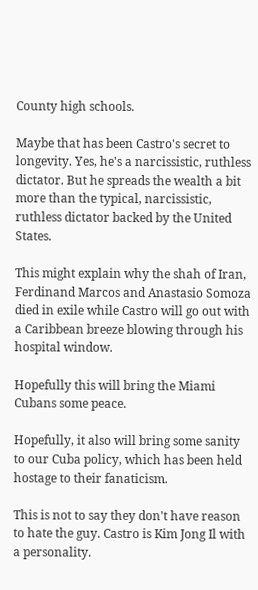County high schools.

Maybe that has been Castro's secret to longevity. Yes, he's a narcissistic, ruthless dictator. But he spreads the wealth a bit more than the typical, narcissistic, ruthless dictator backed by the United States.

This might explain why the shah of Iran, Ferdinand Marcos and Anastasio Somoza died in exile while Castro will go out with a Caribbean breeze blowing through his hospital window.

Hopefully this will bring the Miami Cubans some peace.

Hopefully, it also will bring some sanity to our Cuba policy, which has been held hostage to their fanaticism.

This is not to say they don't have reason to hate the guy. Castro is Kim Jong Il with a personality.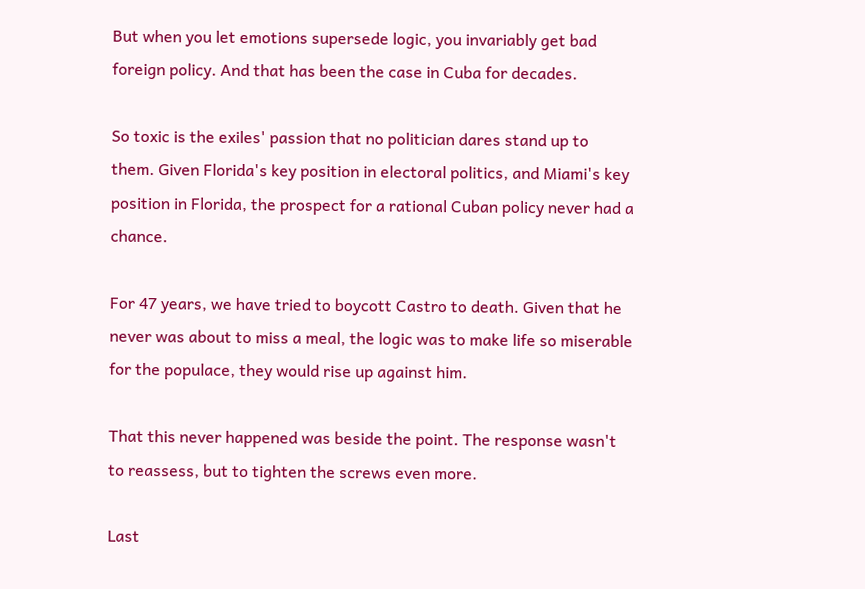But when you let emotions supersede logic, you invariably get bad foreign policy. And that has been the case in Cuba for decades.

So toxic is the exiles' passion that no politician dares stand up to them. Given Florida's key position in electoral politics, and Miami's key position in Florida, the prospect for a rational Cuban policy never had a chance.

For 47 years, we have tried to boycott Castro to death. Given that he never was about to miss a meal, the logic was to make life so miserable for the populace, they would rise up against him.

That this never happened was beside the point. The response wasn't to reassess, but to tighten the screws even more.

Last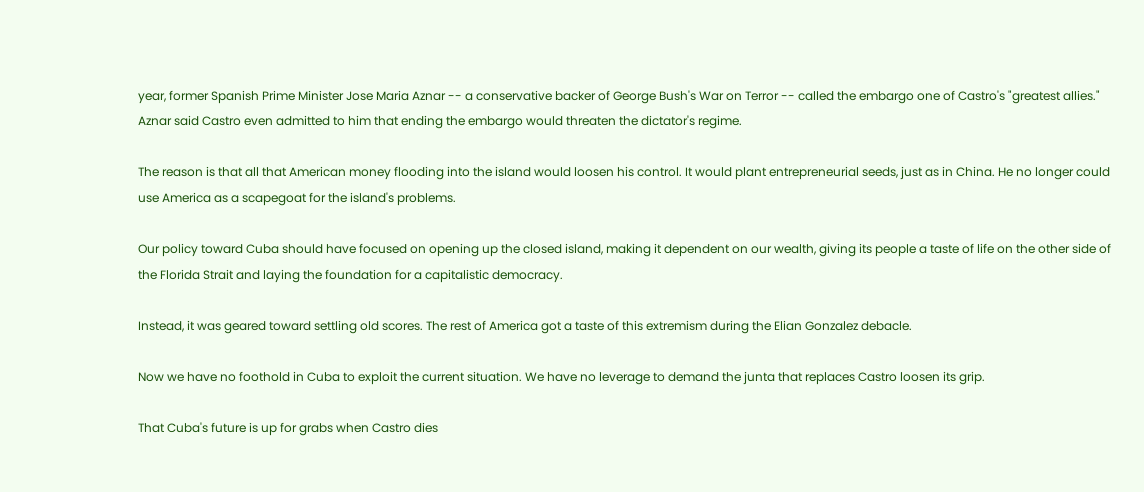year, former Spanish Prime Minister Jose Maria Aznar -- a conservative backer of George Bush's War on Terror -- called the embargo one of Castro's "greatest allies." Aznar said Castro even admitted to him that ending the embargo would threaten the dictator's regime.

The reason is that all that American money flooding into the island would loosen his control. It would plant entrepreneurial seeds, just as in China. He no longer could use America as a scapegoat for the island's problems.

Our policy toward Cuba should have focused on opening up the closed island, making it dependent on our wealth, giving its people a taste of life on the other side of the Florida Strait and laying the foundation for a capitalistic democracy.

Instead, it was geared toward settling old scores. The rest of America got a taste of this extremism during the Elian Gonzalez debacle.

Now we have no foothold in Cuba to exploit the current situation. We have no leverage to demand the junta that replaces Castro loosen its grip.

That Cuba's future is up for grabs when Castro dies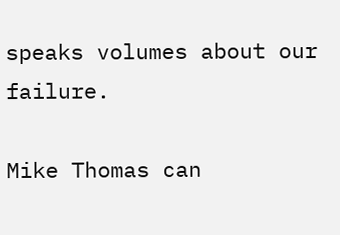speaks volumes about our failure.

Mike Thomas can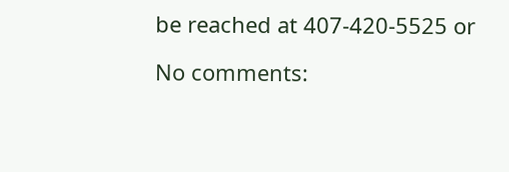be reached at 407-420-5525 or

No comments: